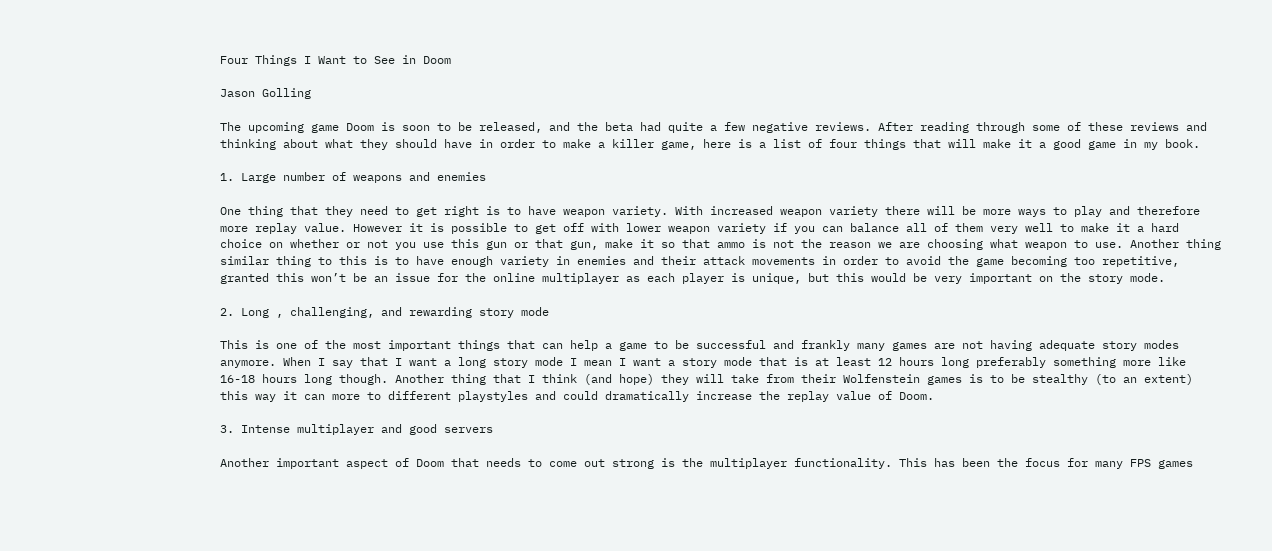Four Things I Want to See in Doom

Jason Golling

The upcoming game Doom is soon to be released, and the beta had quite a few negative reviews. After reading through some of these reviews and thinking about what they should have in order to make a killer game, here is a list of four things that will make it a good game in my book.

1. Large number of weapons and enemies

One thing that they need to get right is to have weapon variety. With increased weapon variety there will be more ways to play and therefore more replay value. However it is possible to get off with lower weapon variety if you can balance all of them very well to make it a hard choice on whether or not you use this gun or that gun, make it so that ammo is not the reason we are choosing what weapon to use. Another thing similar thing to this is to have enough variety in enemies and their attack movements in order to avoid the game becoming too repetitive, granted this won’t be an issue for the online multiplayer as each player is unique, but this would be very important on the story mode.

2. Long , challenging, and rewarding story mode

This is one of the most important things that can help a game to be successful and frankly many games are not having adequate story modes anymore. When I say that I want a long story mode I mean I want a story mode that is at least 12 hours long preferably something more like 16-18 hours long though. Another thing that I think (and hope) they will take from their Wolfenstein games is to be stealthy (to an extent) this way it can more to different playstyles and could dramatically increase the replay value of Doom.

3. Intense multiplayer and good servers

Another important aspect of Doom that needs to come out strong is the multiplayer functionality. This has been the focus for many FPS games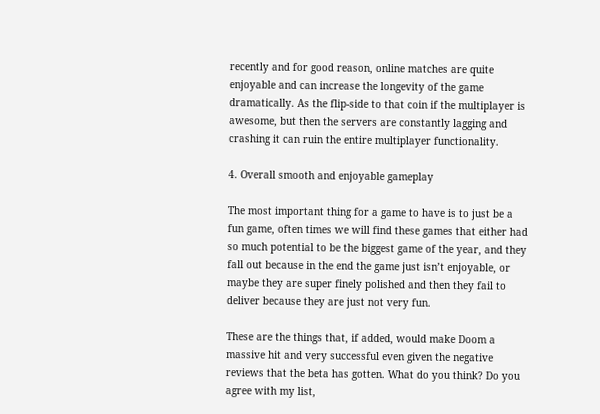recently and for good reason, online matches are quite enjoyable and can increase the longevity of the game dramatically. As the flip-side to that coin if the multiplayer is awesome, but then the servers are constantly lagging and crashing it can ruin the entire multiplayer functionality.

4. Overall smooth and enjoyable gameplay

The most important thing for a game to have is to just be a fun game, often times we will find these games that either had so much potential to be the biggest game of the year, and they fall out because in the end the game just isn’t enjoyable, or maybe they are super finely polished and then they fail to deliver because they are just not very fun.

These are the things that, if added, would make Doom a massive hit and very successful even given the negative reviews that the beta has gotten. What do you think? Do you  agree with my list,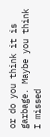or do you think it is garbage. Maybe you think I missed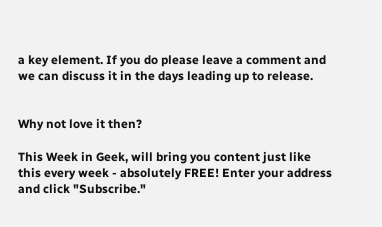a key element. If you do please leave a comment and we can discuss it in the days leading up to release.


Why not love it then?

This Week in Geek, will bring you content just like this every week - absolutely FREE! Enter your address and click "Subscribe."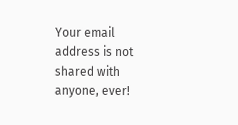Your email address is not shared with anyone, ever!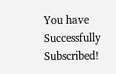You have Successfully Subscribed!